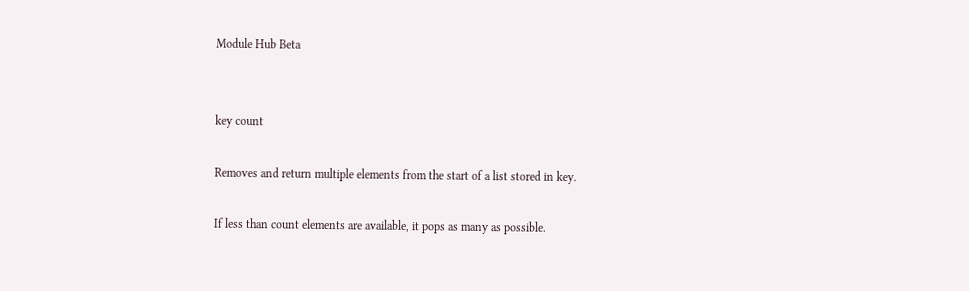Module Hub Beta


key count

Removes and return multiple elements from the start of a list stored in key.

If less than count elements are available, it pops as many as possible.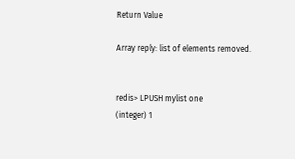Return Value

Array reply: list of elements removed.


redis> LPUSH mylist one
(integer) 1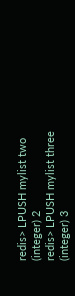redis> LPUSH mylist two
(integer) 2
redis> LPUSH mylist three
(integer) 3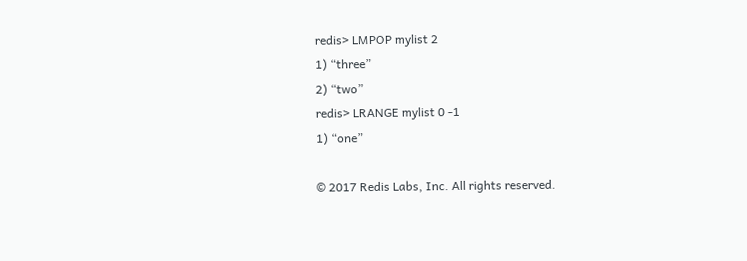redis> LMPOP mylist 2
1) “three”
2) “two”
redis> LRANGE mylist 0 -1
1) “one”

© 2017 Redis Labs, Inc. All rights reserved.